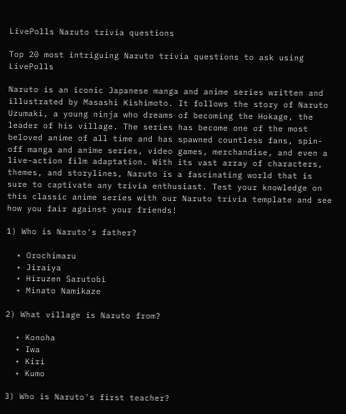LivePolls Naruto trivia questions

Top 20 most intriguing Naruto trivia questions to ask using LivePolls

Naruto is an iconic Japanese manga and anime series written and illustrated by Masashi Kishimoto. It follows the story of Naruto Uzumaki, a young ninja who dreams of becoming the Hokage, the leader of his village. The series has become one of the most beloved anime of all time and has spawned countless fans, spin-off manga and anime series, video games, merchandise, and even a live-action film adaptation. With its vast array of characters, themes, and storylines, Naruto is a fascinating world that is sure to captivate any trivia enthusiast. Test your knowledge on this classic anime series with our Naruto trivia template and see how you fair against your friends!

1) Who is Naruto's father?

  • Orochimaru
  • Jiraiya
  • Hiruzen Sarutobi
  • Minato Namikaze

2) What village is Naruto from?

  • Konoha
  • Iwa
  • Kiri
  • Kumo

3) Who is Naruto's first teacher?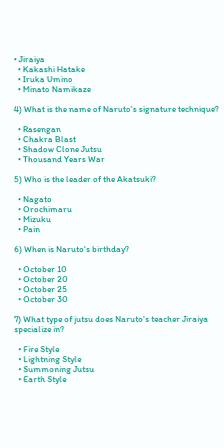• Jiraiya
  • Kakashi Hatake
  • Iruka Umino
  • Minato Namikaze

4) What is the name of Naruto's signature technique?

  • Rasengan
  • Chakra Blast
  • Shadow Clone Jutsu
  • Thousand Years War

5) Who is the leader of the Akatsuki?

  • Nagato
  • Orochimaru
  • Mizuku
  • Pain

6) When is Naruto's birthday?

  • October 10
  • October 20
  • October 25
  • October 30

7) What type of jutsu does Naruto's teacher Jiraiya specialize in?

  • Fire Style
  • Lightning Style
  • Summoning Jutsu
  • Earth Style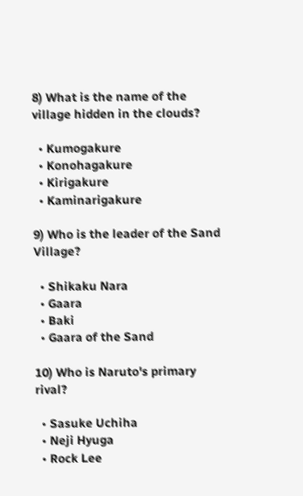8) What is the name of the village hidden in the clouds?

  • Kumogakure
  • Konohagakure
  • Kirigakure
  • Kaminarigakure

9) Who is the leader of the Sand Village?

  • Shikaku Nara
  • Gaara
  • Baki
  • Gaara of the Sand

10) Who is Naruto's primary rival?

  • Sasuke Uchiha
  • Neji Hyuga
  • Rock Lee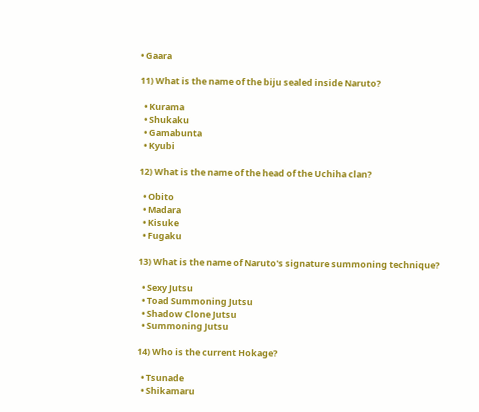• Gaara

11) What is the name of the biju sealed inside Naruto?

  • Kurama
  • Shukaku
  • Gamabunta
  • Kyubi

12) What is the name of the head of the Uchiha clan?

  • Obito
  • Madara
  • Kisuke
  • Fugaku

13) What is the name of Naruto's signature summoning technique?

  • Sexy Jutsu
  • Toad Summoning Jutsu
  • Shadow Clone Jutsu
  • Summoning Jutsu

14) Who is the current Hokage?

  • Tsunade
  • Shikamaru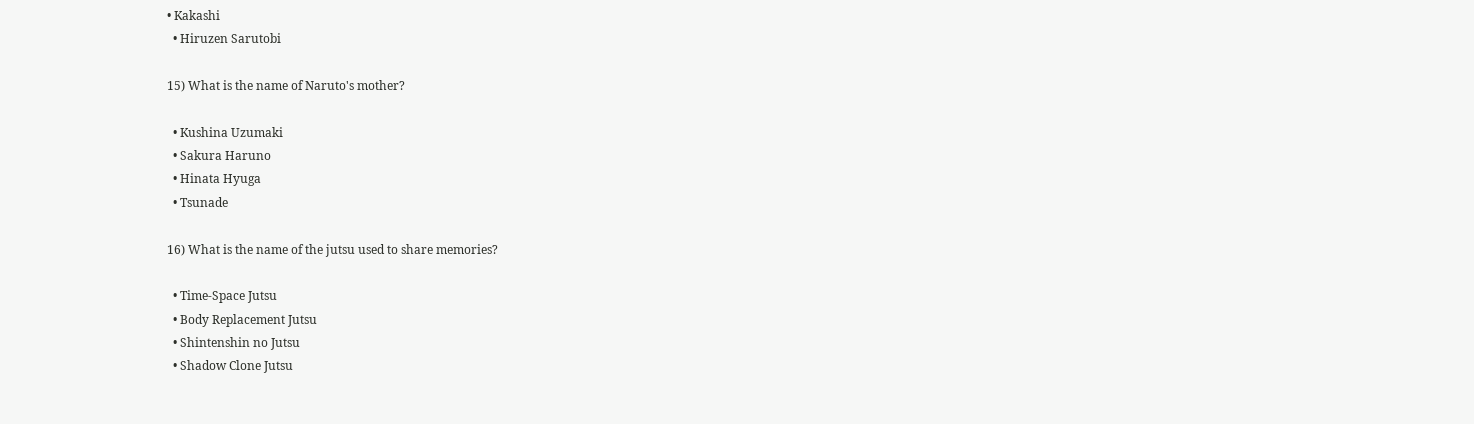• Kakashi
  • Hiruzen Sarutobi

15) What is the name of Naruto's mother?

  • Kushina Uzumaki
  • Sakura Haruno
  • Hinata Hyuga
  • Tsunade

16) What is the name of the jutsu used to share memories?

  • Time-Space Jutsu
  • Body Replacement Jutsu
  • Shintenshin no Jutsu
  • Shadow Clone Jutsu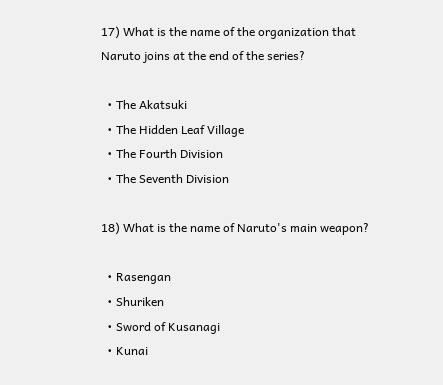17) What is the name of the organization that Naruto joins at the end of the series?

  • The Akatsuki
  • The Hidden Leaf Village
  • The Fourth Division
  • The Seventh Division

18) What is the name of Naruto's main weapon?

  • Rasengan
  • Shuriken
  • Sword of Kusanagi
  • Kunai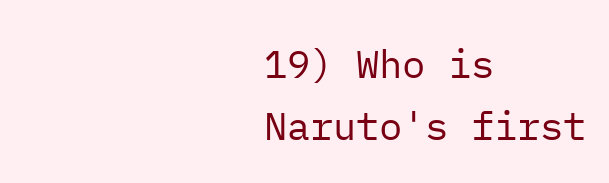19) Who is Naruto's first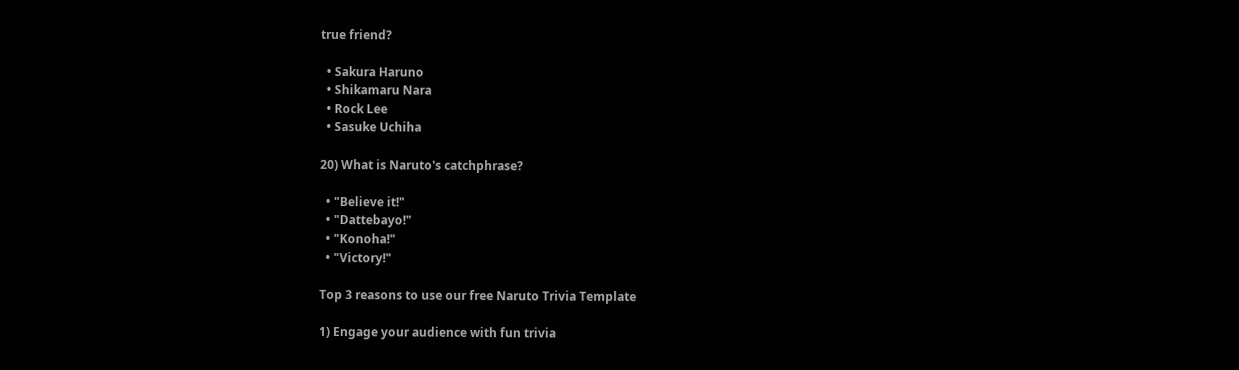true friend?

  • Sakura Haruno
  • Shikamaru Nara
  • Rock Lee
  • Sasuke Uchiha

20) What is Naruto's catchphrase?

  • "Believe it!"
  • "Dattebayo!"
  • "Konoha!"
  • "Victory!"

Top 3 reasons to use our free Naruto Trivia Template

1) Engage your audience with fun trivia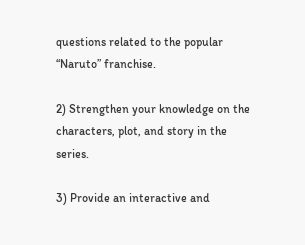questions related to the popular “Naruto” franchise.

2) Strengthen your knowledge on the characters, plot, and story in the series.

3) Provide an interactive and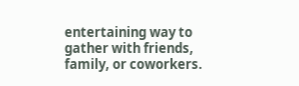entertaining way to gather with friends, family, or coworkers.